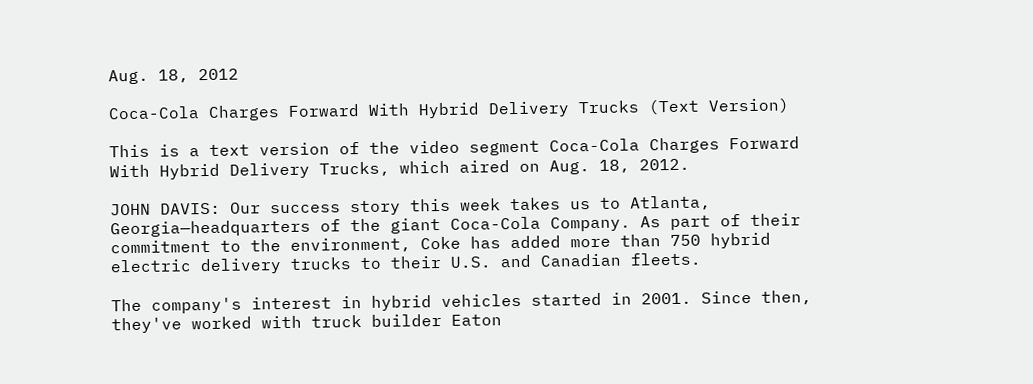Aug. 18, 2012

Coca-Cola Charges Forward With Hybrid Delivery Trucks (Text Version)

This is a text version of the video segment Coca-Cola Charges Forward With Hybrid Delivery Trucks, which aired on Aug. 18, 2012.

JOHN DAVIS: Our success story this week takes us to Atlanta, Georgia—headquarters of the giant Coca-Cola Company. As part of their commitment to the environment, Coke has added more than 750 hybrid electric delivery trucks to their U.S. and Canadian fleets.

The company's interest in hybrid vehicles started in 2001. Since then, they've worked with truck builder Eaton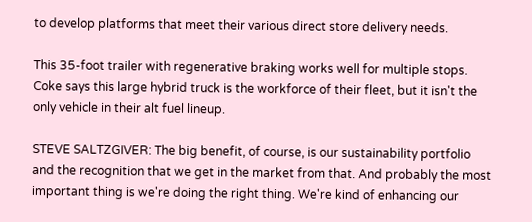to develop platforms that meet their various direct store delivery needs.

This 35-foot trailer with regenerative braking works well for multiple stops. Coke says this large hybrid truck is the workforce of their fleet, but it isn't the only vehicle in their alt fuel lineup.

STEVE SALTZGIVER: The big benefit, of course, is our sustainability portfolio and the recognition that we get in the market from that. And probably the most important thing is we're doing the right thing. We're kind of enhancing our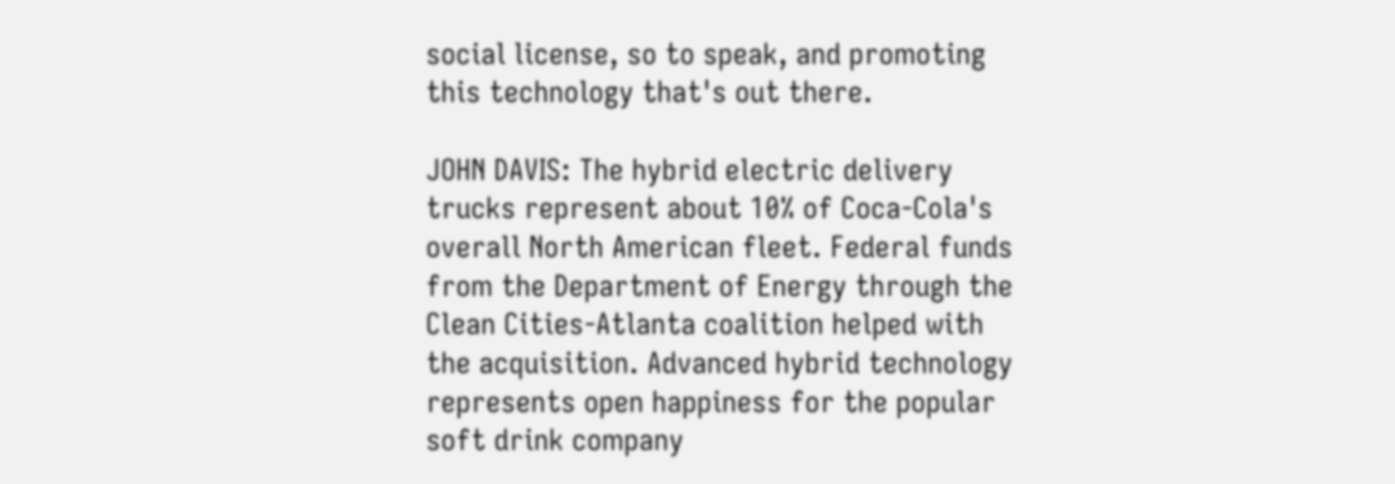social license, so to speak, and promoting this technology that's out there.

JOHN DAVIS: The hybrid electric delivery trucks represent about 10% of Coca-Cola's overall North American fleet. Federal funds from the Department of Energy through the Clean Cities-Atlanta coalition helped with the acquisition. Advanced hybrid technology represents open happiness for the popular soft drink company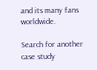and its many fans worldwide.

Search for another case study